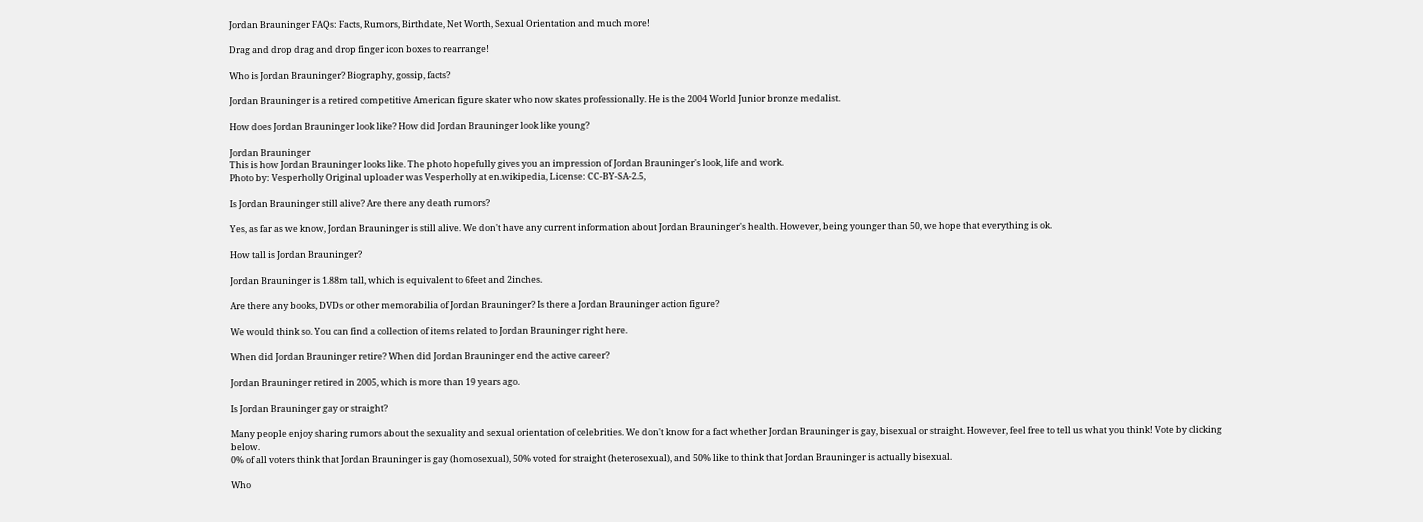Jordan Brauninger FAQs: Facts, Rumors, Birthdate, Net Worth, Sexual Orientation and much more!

Drag and drop drag and drop finger icon boxes to rearrange!

Who is Jordan Brauninger? Biography, gossip, facts?

Jordan Brauninger is a retired competitive American figure skater who now skates professionally. He is the 2004 World Junior bronze medalist.

How does Jordan Brauninger look like? How did Jordan Brauninger look like young?

Jordan Brauninger
This is how Jordan Brauninger looks like. The photo hopefully gives you an impression of Jordan Brauninger's look, life and work.
Photo by: Vesperholly Original uploader was Vesperholly at en.wikipedia, License: CC-BY-SA-2.5,

Is Jordan Brauninger still alive? Are there any death rumors?

Yes, as far as we know, Jordan Brauninger is still alive. We don't have any current information about Jordan Brauninger's health. However, being younger than 50, we hope that everything is ok.

How tall is Jordan Brauninger?

Jordan Brauninger is 1.88m tall, which is equivalent to 6feet and 2inches.

Are there any books, DVDs or other memorabilia of Jordan Brauninger? Is there a Jordan Brauninger action figure?

We would think so. You can find a collection of items related to Jordan Brauninger right here.

When did Jordan Brauninger retire? When did Jordan Brauninger end the active career?

Jordan Brauninger retired in 2005, which is more than 19 years ago.

Is Jordan Brauninger gay or straight?

Many people enjoy sharing rumors about the sexuality and sexual orientation of celebrities. We don't know for a fact whether Jordan Brauninger is gay, bisexual or straight. However, feel free to tell us what you think! Vote by clicking below.
0% of all voters think that Jordan Brauninger is gay (homosexual), 50% voted for straight (heterosexual), and 50% like to think that Jordan Brauninger is actually bisexual.

Who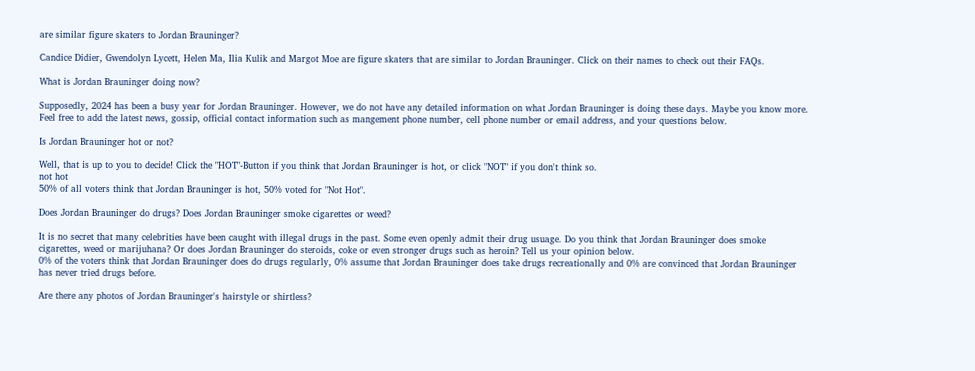are similar figure skaters to Jordan Brauninger?

Candice Didier, Gwendolyn Lycett, Helen Ma, Ilia Kulik and Margot Moe are figure skaters that are similar to Jordan Brauninger. Click on their names to check out their FAQs.

What is Jordan Brauninger doing now?

Supposedly, 2024 has been a busy year for Jordan Brauninger. However, we do not have any detailed information on what Jordan Brauninger is doing these days. Maybe you know more. Feel free to add the latest news, gossip, official contact information such as mangement phone number, cell phone number or email address, and your questions below.

Is Jordan Brauninger hot or not?

Well, that is up to you to decide! Click the "HOT"-Button if you think that Jordan Brauninger is hot, or click "NOT" if you don't think so.
not hot
50% of all voters think that Jordan Brauninger is hot, 50% voted for "Not Hot".

Does Jordan Brauninger do drugs? Does Jordan Brauninger smoke cigarettes or weed?

It is no secret that many celebrities have been caught with illegal drugs in the past. Some even openly admit their drug usuage. Do you think that Jordan Brauninger does smoke cigarettes, weed or marijuhana? Or does Jordan Brauninger do steroids, coke or even stronger drugs such as heroin? Tell us your opinion below.
0% of the voters think that Jordan Brauninger does do drugs regularly, 0% assume that Jordan Brauninger does take drugs recreationally and 0% are convinced that Jordan Brauninger has never tried drugs before.

Are there any photos of Jordan Brauninger's hairstyle or shirtless?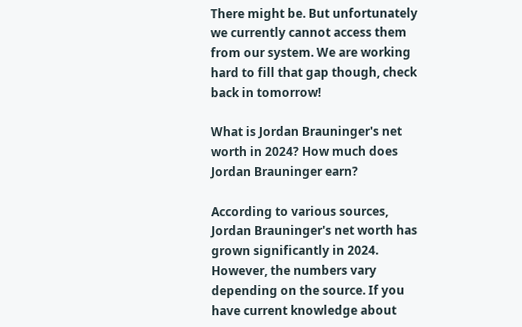There might be. But unfortunately we currently cannot access them from our system. We are working hard to fill that gap though, check back in tomorrow!

What is Jordan Brauninger's net worth in 2024? How much does Jordan Brauninger earn?

According to various sources, Jordan Brauninger's net worth has grown significantly in 2024. However, the numbers vary depending on the source. If you have current knowledge about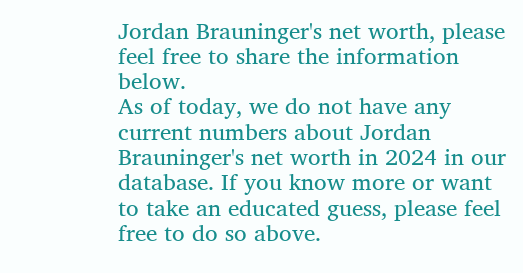Jordan Brauninger's net worth, please feel free to share the information below.
As of today, we do not have any current numbers about Jordan Brauninger's net worth in 2024 in our database. If you know more or want to take an educated guess, please feel free to do so above.